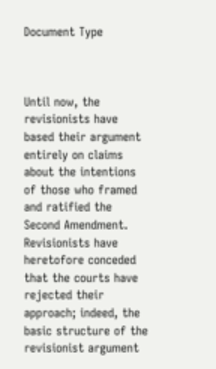Document Type



Until now, the revisionists have based their argument entirely on claims about the intentions of those who framed and ratified the Second Amendment. Revisionists have heretofore conceded that the courts have rejected their approach; indeed, the basic structure of the revisionist argument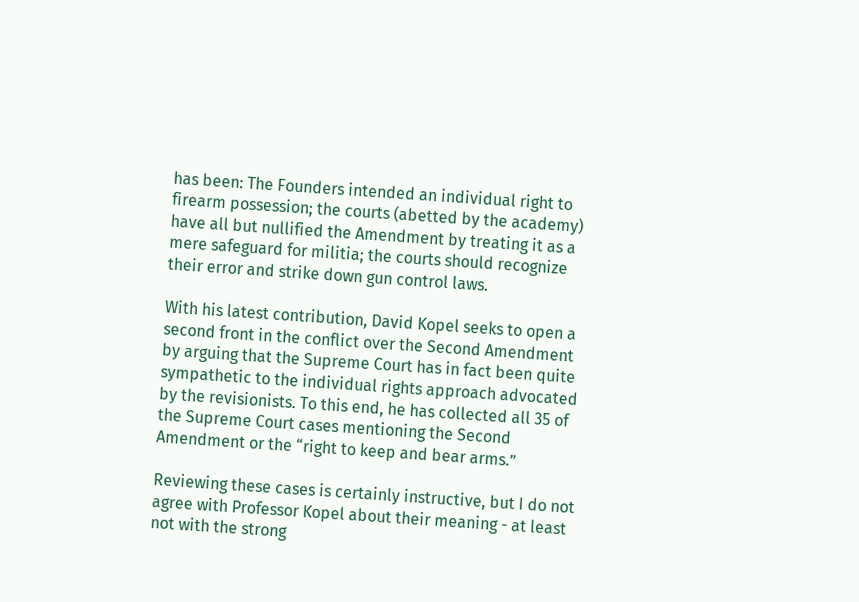has been: The Founders intended an individual right to firearm possession; the courts (abetted by the academy) have all but nullified the Amendment by treating it as a mere safeguard for militia; the courts should recognize their error and strike down gun control laws.

With his latest contribution, David Kopel seeks to open a second front in the conflict over the Second Amendment by arguing that the Supreme Court has in fact been quite sympathetic to the individual rights approach advocated by the revisionists. To this end, he has collected all 35 of the Supreme Court cases mentioning the Second Amendment or the “right to keep and bear arms.”

Reviewing these cases is certainly instructive, but I do not agree with Professor Kopel about their meaning - at least not with the strong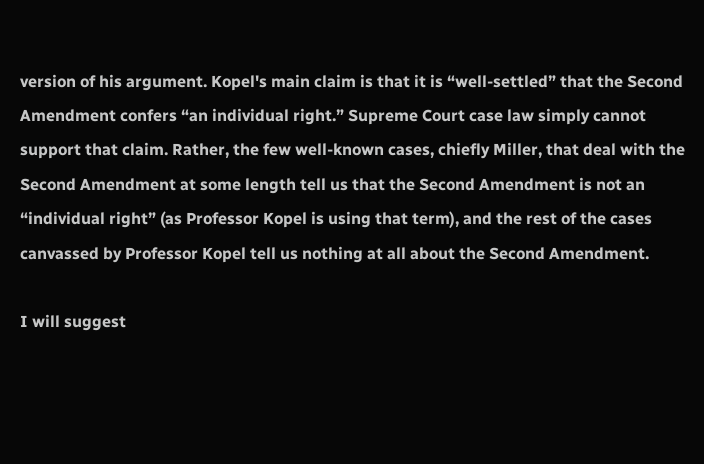version of his argument. Kopel's main claim is that it is “well-settled” that the Second Amendment confers “an individual right.” Supreme Court case law simply cannot support that claim. Rather, the few well-known cases, chiefly Miller, that deal with the Second Amendment at some length tell us that the Second Amendment is not an “individual right” (as Professor Kopel is using that term), and the rest of the cases canvassed by Professor Kopel tell us nothing at all about the Second Amendment.

I will suggest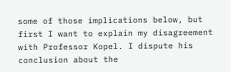some of those implications below, but first I want to explain my disagreement with Professor Kopel. I dispute his conclusion about the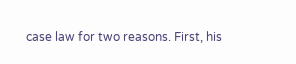case law for two reasons. First, his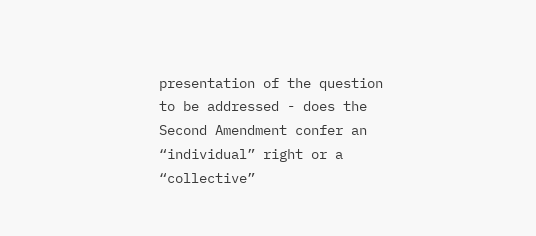presentation of the question to be addressed - does the Second Amendment confer an “individual” right or a “collective”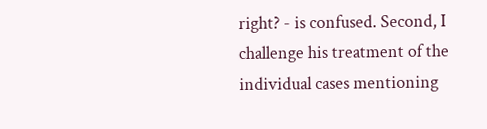right? - is confused. Second, I challenge his treatment of the individual cases mentioning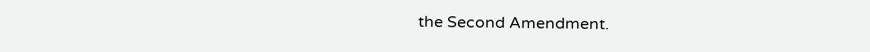the Second Amendment.